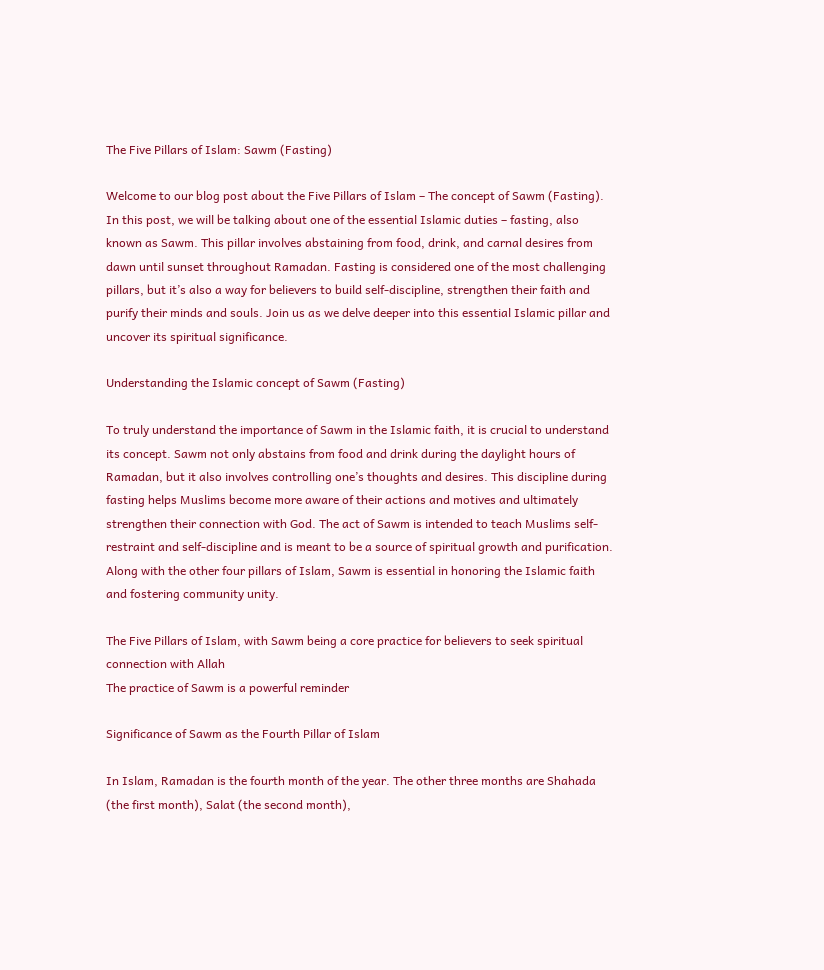The Five Pillars of Islam: Sawm (Fasting)

Welcome to our blog post about the Five Pillars of Islam – The concept of Sawm (Fasting). In this post, we will be talking about one of the essential Islamic duties – fasting, also known as Sawm. This pillar involves abstaining from food, drink, and carnal desires from dawn until sunset throughout Ramadan. Fasting is considered one of the most challenging pillars, but it’s also a way for believers to build self-discipline, strengthen their faith and purify their minds and souls. Join us as we delve deeper into this essential Islamic pillar and uncover its spiritual significance.

Understanding the Islamic concept of Sawm (Fasting)

To truly understand the importance of Sawm in the Islamic faith, it is crucial to understand its concept. Sawm not only abstains from food and drink during the daylight hours of Ramadan, but it also involves controlling one’s thoughts and desires. This discipline during fasting helps Muslims become more aware of their actions and motives and ultimately strengthen their connection with God. The act of Sawm is intended to teach Muslims self-restraint and self-discipline and is meant to be a source of spiritual growth and purification. Along with the other four pillars of Islam, Sawm is essential in honoring the Islamic faith and fostering community unity.

The Five Pillars of Islam, with Sawm being a core practice for believers to seek spiritual connection with Allah
The practice of Sawm is a powerful reminder

Significance of Sawm as the Fourth Pillar of Islam

In Islam, Ramadan is the fourth month of the year. The other three months are Shahada (the first month), Salat (the second month),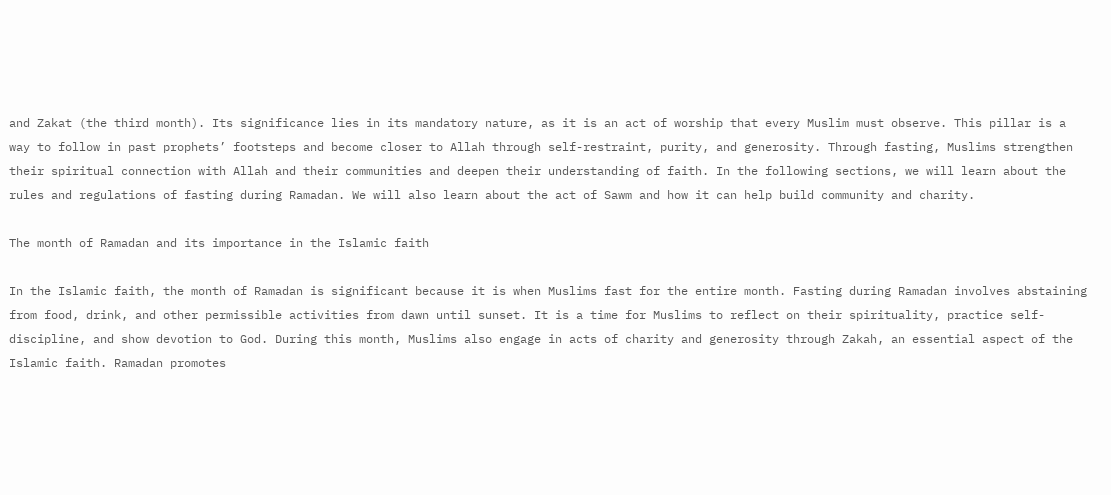and Zakat (the third month). Its significance lies in its mandatory nature, as it is an act of worship that every Muslim must observe. This pillar is a way to follow in past prophets’ footsteps and become closer to Allah through self-restraint, purity, and generosity. Through fasting, Muslims strengthen their spiritual connection with Allah and their communities and deepen their understanding of faith. In the following sections, we will learn about the rules and regulations of fasting during Ramadan. We will also learn about the act of Sawm and how it can help build community and charity.

The month of Ramadan and its importance in the Islamic faith

In the Islamic faith, the month of Ramadan is significant because it is when Muslims fast for the entire month. Fasting during Ramadan involves abstaining from food, drink, and other permissible activities from dawn until sunset. It is a time for Muslims to reflect on their spirituality, practice self-discipline, and show devotion to God. During this month, Muslims also engage in acts of charity and generosity through Zakah, an essential aspect of the Islamic faith. Ramadan promotes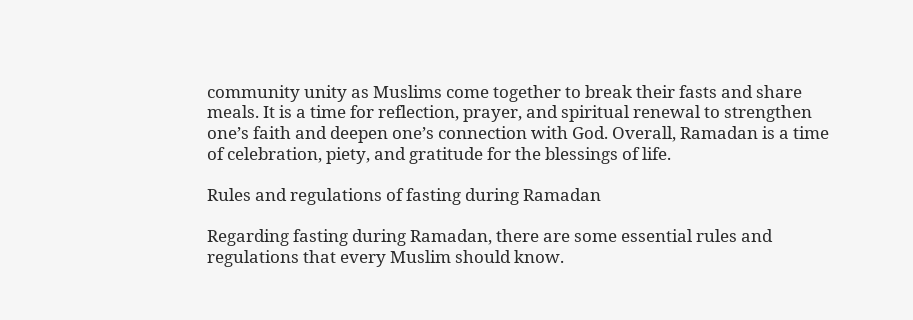community unity as Muslims come together to break their fasts and share meals. It is a time for reflection, prayer, and spiritual renewal to strengthen one’s faith and deepen one’s connection with God. Overall, Ramadan is a time of celebration, piety, and gratitude for the blessings of life.

Rules and regulations of fasting during Ramadan

Regarding fasting during Ramadan, there are some essential rules and regulations that every Muslim should know.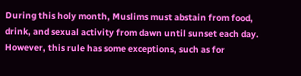During this holy month, Muslims must abstain from food, drink, and sexual activity from dawn until sunset each day. However, this rule has some exceptions, such as for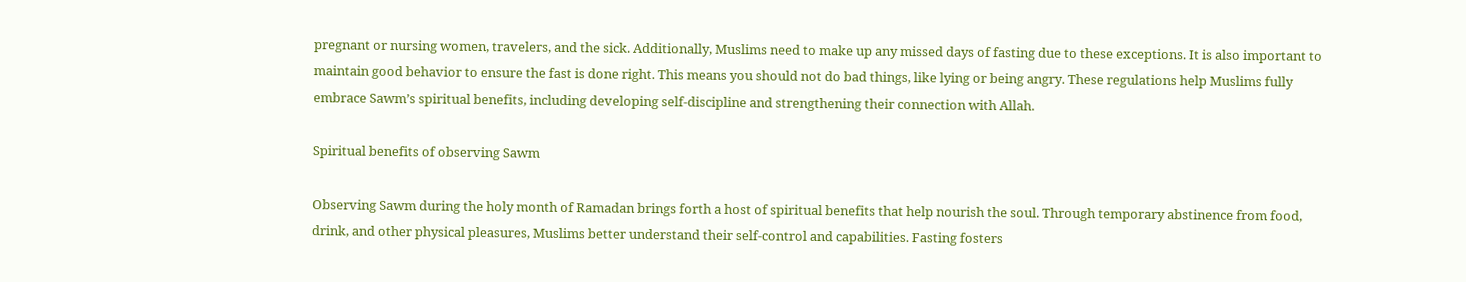pregnant or nursing women, travelers, and the sick. Additionally, Muslims need to make up any missed days of fasting due to these exceptions. It is also important to maintain good behavior to ensure the fast is done right. This means you should not do bad things, like lying or being angry. These regulations help Muslims fully embrace Sawm’s spiritual benefits, including developing self-discipline and strengthening their connection with Allah.

Spiritual benefits of observing Sawm

Observing Sawm during the holy month of Ramadan brings forth a host of spiritual benefits that help nourish the soul. Through temporary abstinence from food, drink, and other physical pleasures, Muslims better understand their self-control and capabilities. Fasting fosters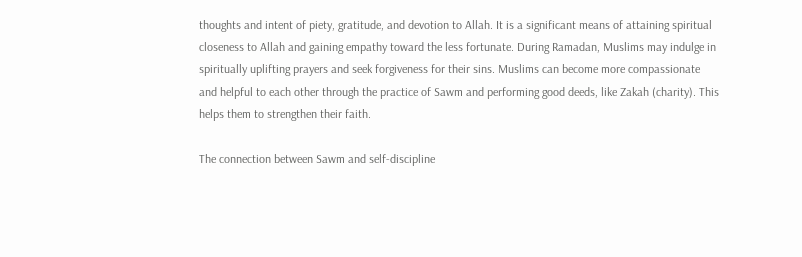thoughts and intent of piety, gratitude, and devotion to Allah. It is a significant means of attaining spiritual closeness to Allah and gaining empathy toward the less fortunate. During Ramadan, Muslims may indulge in spiritually uplifting prayers and seek forgiveness for their sins. Muslims can become more compassionate and helpful to each other through the practice of Sawm and performing good deeds, like Zakah (charity). This helps them to strengthen their faith.

The connection between Sawm and self-discipline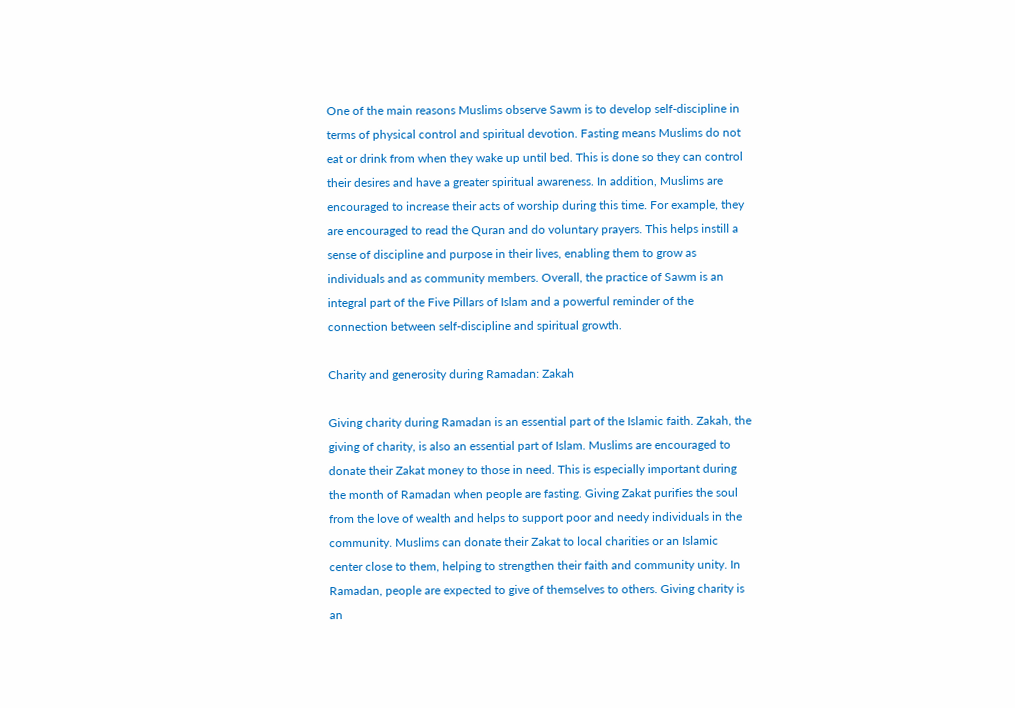One of the main reasons Muslims observe Sawm is to develop self-discipline in terms of physical control and spiritual devotion. Fasting means Muslims do not eat or drink from when they wake up until bed. This is done so they can control their desires and have a greater spiritual awareness. In addition, Muslims are encouraged to increase their acts of worship during this time. For example, they are encouraged to read the Quran and do voluntary prayers. This helps instill a sense of discipline and purpose in their lives, enabling them to grow as individuals and as community members. Overall, the practice of Sawm is an integral part of the Five Pillars of Islam and a powerful reminder of the connection between self-discipline and spiritual growth.

Charity and generosity during Ramadan: Zakah

Giving charity during Ramadan is an essential part of the Islamic faith. Zakah, the giving of charity, is also an essential part of Islam. Muslims are encouraged to donate their Zakat money to those in need. This is especially important during the month of Ramadan when people are fasting. Giving Zakat purifies the soul from the love of wealth and helps to support poor and needy individuals in the community. Muslims can donate their Zakat to local charities or an Islamic center close to them, helping to strengthen their faith and community unity. In Ramadan, people are expected to give of themselves to others. Giving charity is an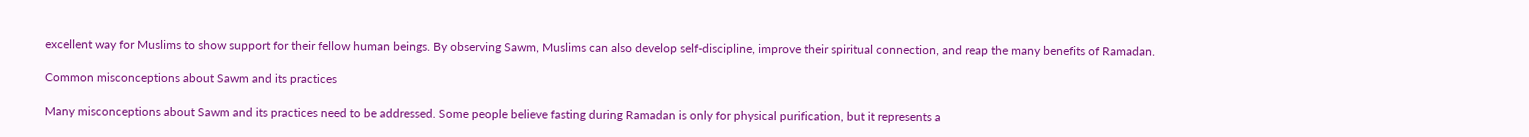excellent way for Muslims to show support for their fellow human beings. By observing Sawm, Muslims can also develop self-discipline, improve their spiritual connection, and reap the many benefits of Ramadan.

Common misconceptions about Sawm and its practices

Many misconceptions about Sawm and its practices need to be addressed. Some people believe fasting during Ramadan is only for physical purification, but it represents a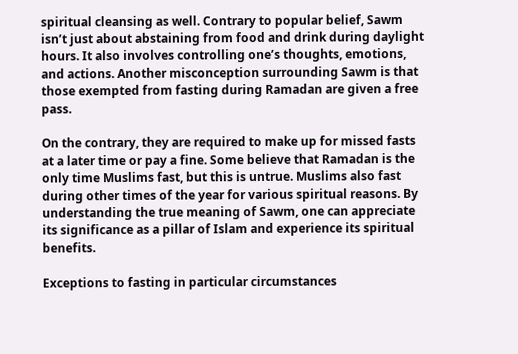spiritual cleansing as well. Contrary to popular belief, Sawm isn’t just about abstaining from food and drink during daylight hours. It also involves controlling one’s thoughts, emotions, and actions. Another misconception surrounding Sawm is that those exempted from fasting during Ramadan are given a free pass.

On the contrary, they are required to make up for missed fasts at a later time or pay a fine. Some believe that Ramadan is the only time Muslims fast, but this is untrue. Muslims also fast during other times of the year for various spiritual reasons. By understanding the true meaning of Sawm, one can appreciate its significance as a pillar of Islam and experience its spiritual benefits.

Exceptions to fasting in particular circumstances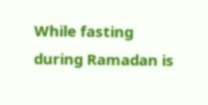While fasting during Ramadan is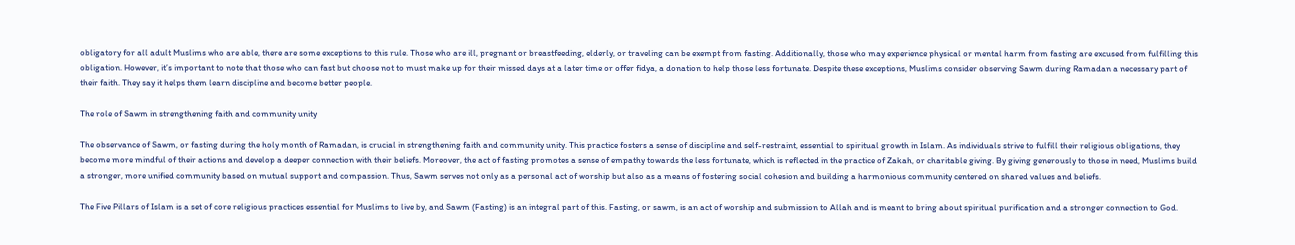obligatory for all adult Muslims who are able, there are some exceptions to this rule. Those who are ill, pregnant or breastfeeding, elderly, or traveling can be exempt from fasting. Additionally, those who may experience physical or mental harm from fasting are excused from fulfilling this obligation. However, it’s important to note that those who can fast but choose not to must make up for their missed days at a later time or offer fidya, a donation to help those less fortunate. Despite these exceptions, Muslims consider observing Sawm during Ramadan a necessary part of their faith. They say it helps them learn discipline and become better people.

The role of Sawm in strengthening faith and community unity

The observance of Sawm, or fasting during the holy month of Ramadan, is crucial in strengthening faith and community unity. This practice fosters a sense of discipline and self-restraint, essential to spiritual growth in Islam. As individuals strive to fulfill their religious obligations, they become more mindful of their actions and develop a deeper connection with their beliefs. Moreover, the act of fasting promotes a sense of empathy towards the less fortunate, which is reflected in the practice of Zakah, or charitable giving. By giving generously to those in need, Muslims build a stronger, more unified community based on mutual support and compassion. Thus, Sawm serves not only as a personal act of worship but also as a means of fostering social cohesion and building a harmonious community centered on shared values and beliefs.

The Five Pillars of Islam is a set of core religious practices essential for Muslims to live by, and Sawm (Fasting) is an integral part of this. Fasting, or sawm, is an act of worship and submission to Allah and is meant to bring about spiritual purification and a stronger connection to God.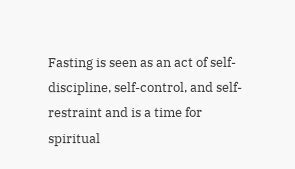Fasting is seen as an act of self-discipline, self-control, and self-restraint and is a time for spiritual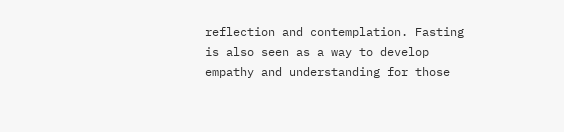reflection and contemplation. Fasting is also seen as a way to develop empathy and understanding for those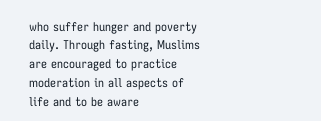who suffer hunger and poverty daily. Through fasting, Muslims are encouraged to practice moderation in all aspects of life and to be aware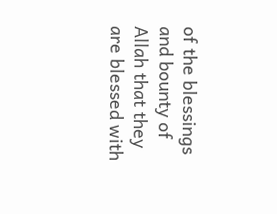of the blessings and bounty of Allah that they are blessed with